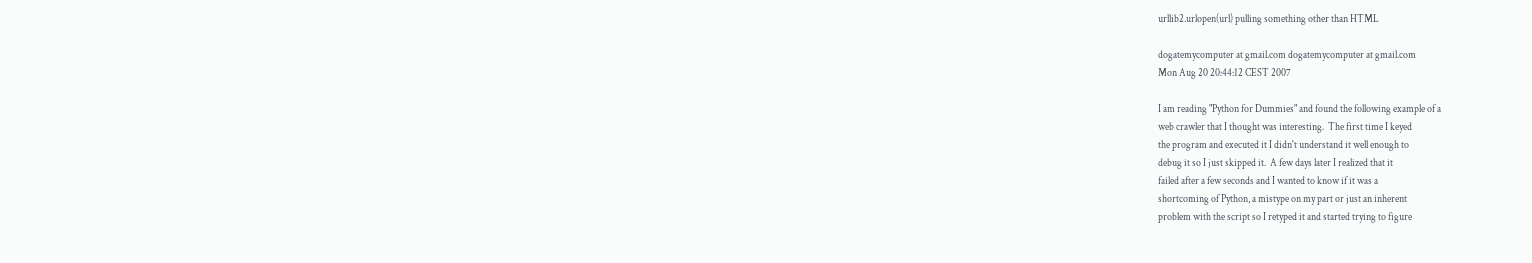urllib2.urlopen(url) pulling something other than HTML

dogatemycomputer at gmail.com dogatemycomputer at gmail.com
Mon Aug 20 20:44:12 CEST 2007

I am reading "Python for Dummies" and found the following example of a
web crawler that I thought was interesting.  The first time I keyed
the program and executed it I didn't understand it well enough to
debug it so I just skipped it.  A few days later I realized that it
failed after a few seconds and I wanted to know if it was a
shortcoming of Python, a mistype on my part or just an inherent
problem with the script so I retyped it and started trying to figure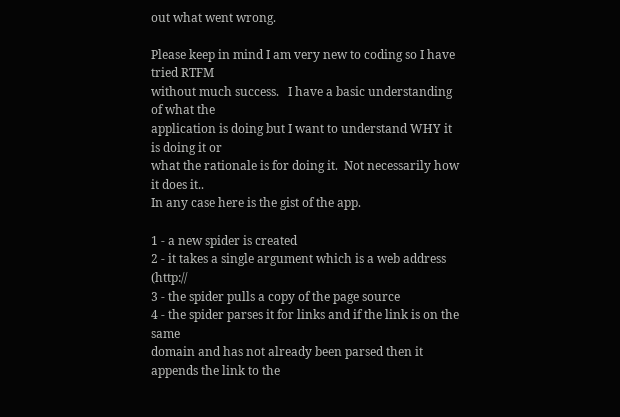out what went wrong.

Please keep in mind I am very new to coding so I have tried RTFM
without much success.   I have a basic understanding of what the
application is doing but I want to understand WHY it is doing it or
what the rationale is for doing it.  Not necessarily how it does it..
In any case here is the gist of the app.

1 - a new spider is created
2 - it takes a single argument which is a web address (http://
3 - the spider pulls a copy of the page source
4 - the spider parses it for links and if the link is on the same
domain and has not already been parsed then it appends the link to the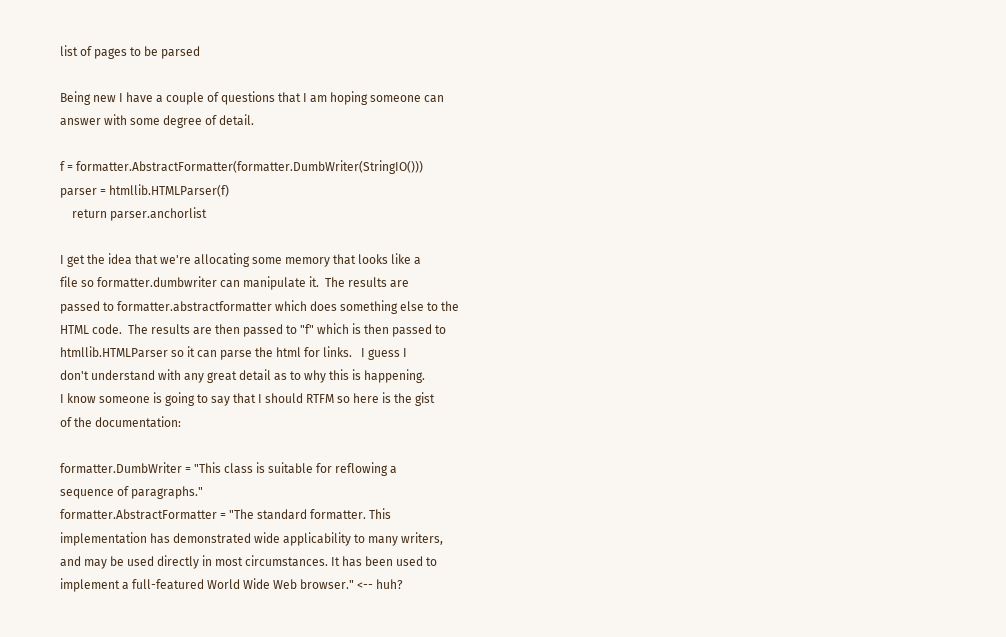list of pages to be parsed

Being new I have a couple of questions that I am hoping someone can
answer with some degree of detail.

f = formatter.AbstractFormatter(formatter.DumbWriter(StringIO()))
parser = htmllib.HTMLParser(f)
    return parser.anchorlist

I get the idea that we're allocating some memory that looks like a
file so formatter.dumbwriter can manipulate it.  The results are
passed to formatter.abstractformatter which does something else to the
HTML code.  The results are then passed to "f" which is then passed to
htmllib.HTMLParser so it can parse the html for links.   I guess I
don't understand with any great detail as to why this is happening.
I know someone is going to say that I should RTFM so here is the gist
of the documentation:

formatter.DumbWriter = "This class is suitable for reflowing a
sequence of paragraphs."
formatter.AbstractFormatter = "The standard formatter. This
implementation has demonstrated wide applicability to many writers,
and may be used directly in most circumstances. It has been used to
implement a full-featured World Wide Web browser." <-- huh?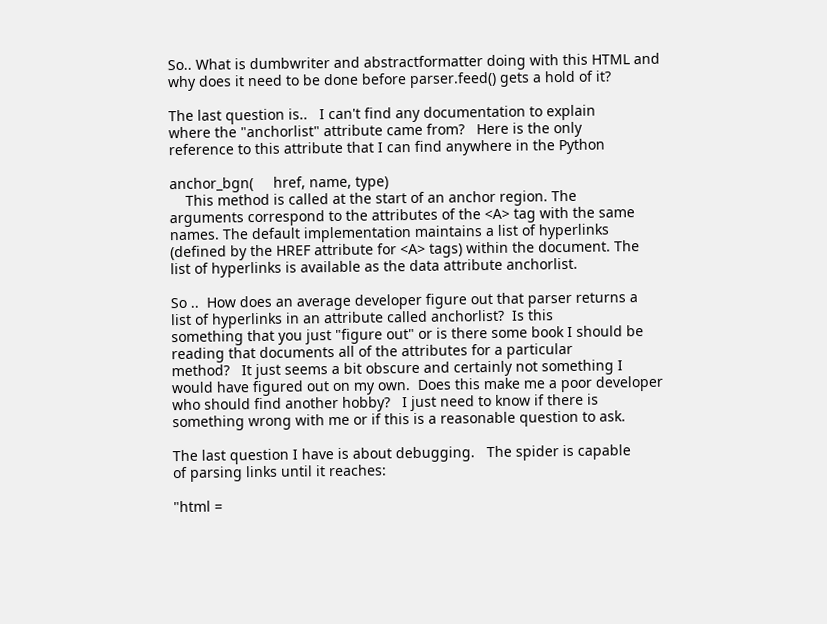So.. What is dumbwriter and abstractformatter doing with this HTML and
why does it need to be done before parser.feed() gets a hold of it?

The last question is..   I can't find any documentation to explain
where the "anchorlist" attribute came from?   Here is the only
reference to this attribute that I can find anywhere in the Python

anchor_bgn(     href, name, type)
    This method is called at the start of an anchor region. The
arguments correspond to the attributes of the <A> tag with the same
names. The default implementation maintains a list of hyperlinks
(defined by the HREF attribute for <A> tags) within the document. The
list of hyperlinks is available as the data attribute anchorlist.

So ..  How does an average developer figure out that parser returns a
list of hyperlinks in an attribute called anchorlist?  Is this
something that you just "figure out" or is there some book I should be
reading that documents all of the attributes for a particular
method?   It just seems a bit obscure and certainly not something I
would have figured out on my own.  Does this make me a poor developer
who should find another hobby?   I just need to know if there is
something wrong with me or if this is a reasonable question to ask.

The last question I have is about debugging.   The spider is capable
of parsing links until it reaches:

"html =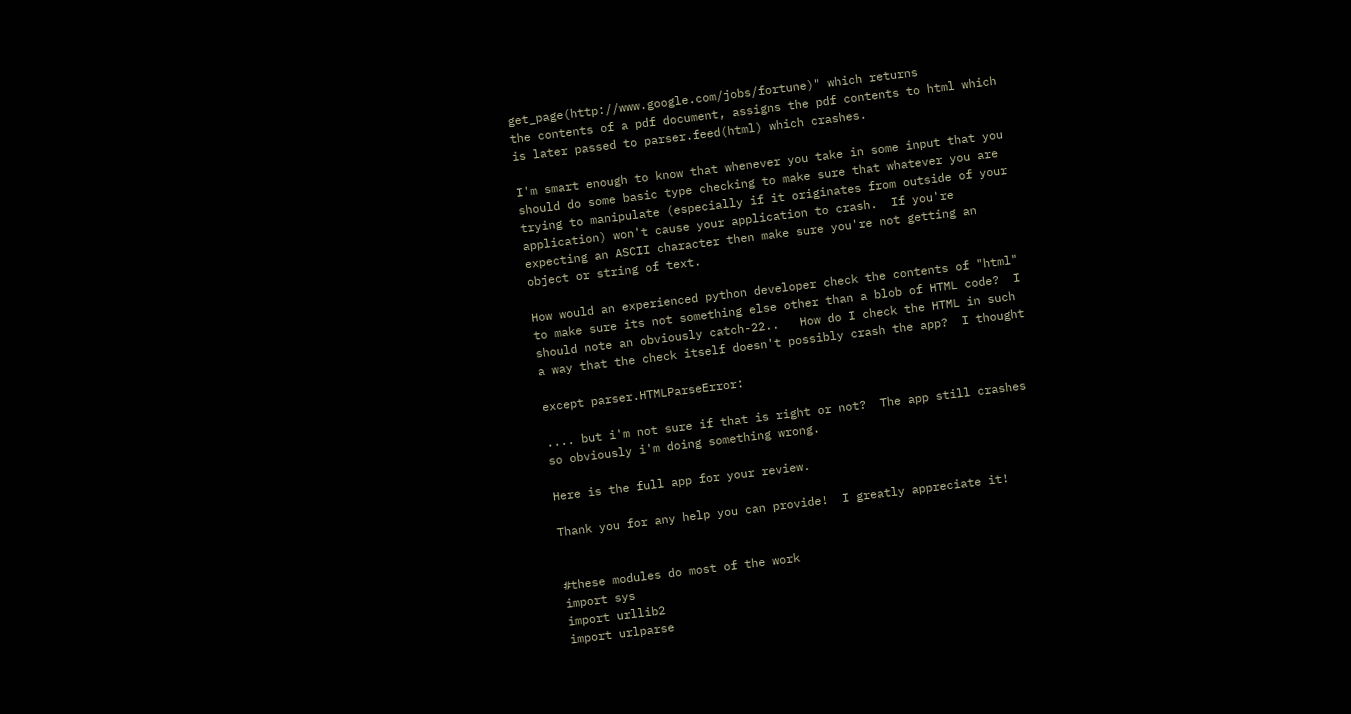get_page(http://www.google.com/jobs/fortune)" which returns
the contents of a pdf document, assigns the pdf contents to html which
is later passed to parser.feed(html) which crashes.

I'm smart enough to know that whenever you take in some input that you
should do some basic type checking to make sure that whatever you are
trying to manipulate (especially if it originates from outside of your
application) won't cause your application to crash.  If you're
expecting an ASCII character then make sure you're not getting an
object or string of text.

How would an experienced python developer check the contents of "html"
to make sure its not something else other than a blob of HTML code?  I
should note an obviously catch-22..   How do I check the HTML in such
a way that the check itself doesn't possibly crash the app?  I thought

except parser.HTMLParseError:

.... but i'm not sure if that is right or not?  The app still crashes
so obviously i'm doing something wrong.

Here is the full app for your review.

Thank you for any help you can provide!  I greatly appreciate it!


#these modules do most of the work
import sys
import urllib2
import urlparse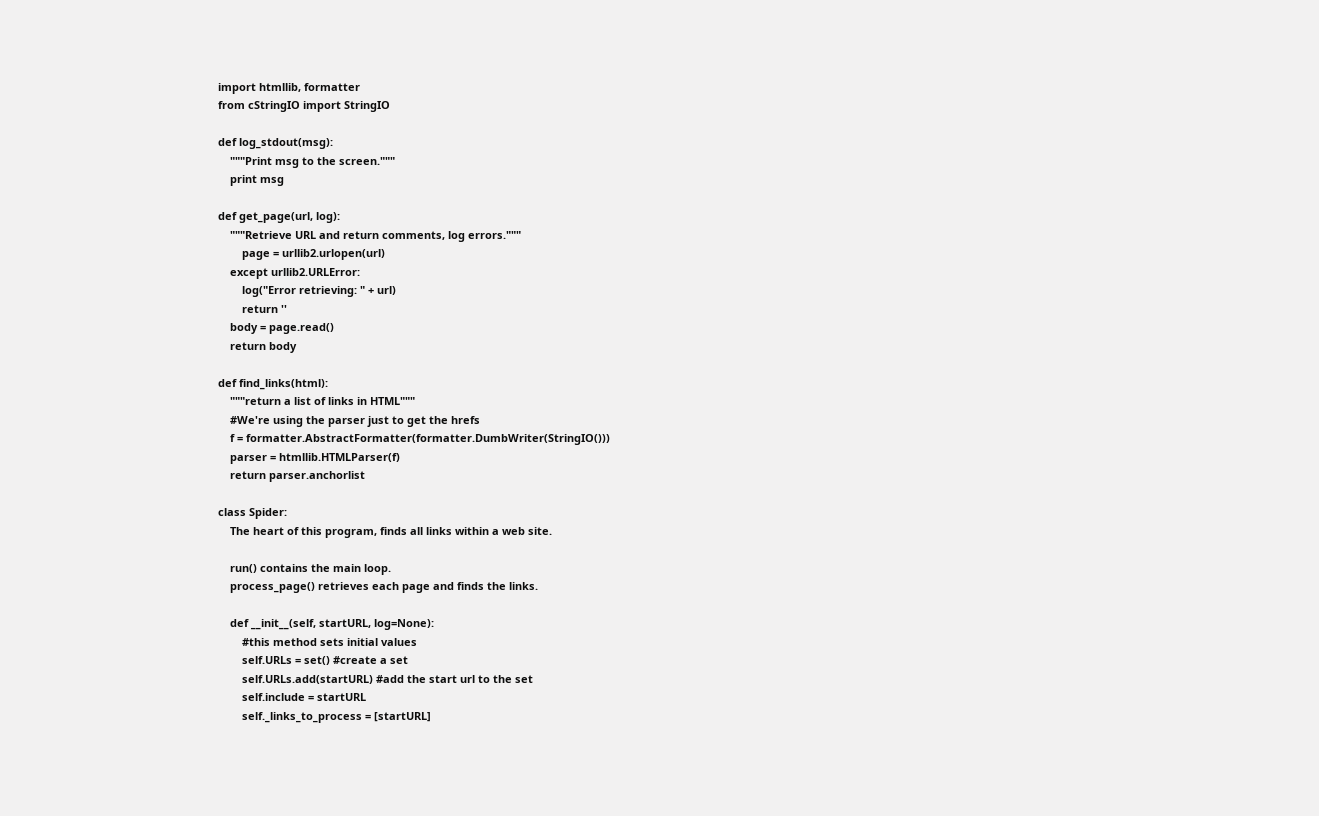import htmllib, formatter
from cStringIO import StringIO

def log_stdout(msg):
    """Print msg to the screen."""
    print msg

def get_page(url, log):
    """Retrieve URL and return comments, log errors."""
        page = urllib2.urlopen(url)
    except urllib2.URLError:
        log("Error retrieving: " + url)
        return ''
    body = page.read()
    return body

def find_links(html):
    """return a list of links in HTML"""
    #We're using the parser just to get the hrefs
    f = formatter.AbstractFormatter(formatter.DumbWriter(StringIO()))
    parser = htmllib.HTMLParser(f)
    return parser.anchorlist

class Spider:
    The heart of this program, finds all links within a web site.

    run() contains the main loop.
    process_page() retrieves each page and finds the links.

    def __init__(self, startURL, log=None):
        #this method sets initial values
        self.URLs = set() #create a set
        self.URLs.add(startURL) #add the start url to the set
        self.include = startURL
        self._links_to_process = [startURL]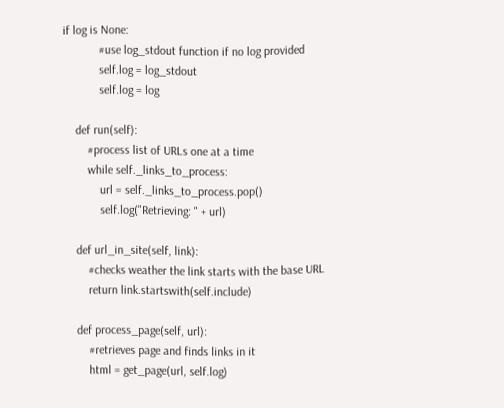if log is None:
            #use log_stdout function if no log provided
            self.log = log_stdout
            self.log = log

    def run(self):
        #process list of URLs one at a time
        while self._links_to_process:
            url = self._links_to_process.pop()
            self.log("Retrieving: " + url)

    def url_in_site(self, link):
        #checks weather the link starts with the base URL
        return link.startswith(self.include)

    def process_page(self, url):
        #retrieves page and finds links in it
        html = get_page(url, self.log)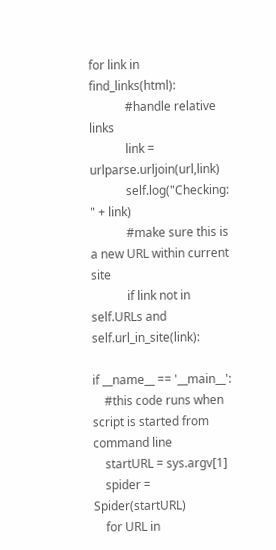for link in find_links(html):
            #handle relative links
            link = urlparse.urljoin(url,link)
            self.log("Checking: " + link)
            #make sure this is a new URL within current site
            if link not in self.URLs and self.url_in_site(link):

if __name__ == '__main__':
    #this code runs when script is started from command line
    startURL = sys.argv[1]
    spider = Spider(startURL)
    for URL in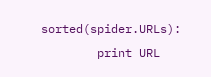sorted(spider.URLs):
        print URL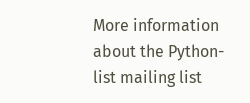More information about the Python-list mailing list